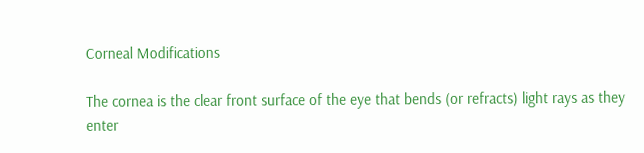Corneal Modifications

The cornea is the clear front surface of the eye that bends (or refracts) light rays as they enter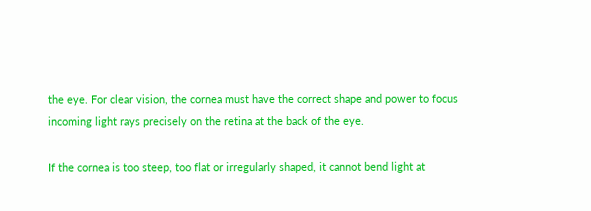the eye. For clear vision, the cornea must have the correct shape and power to focus incoming light rays precisely on the retina at the back of the eye.

If the cornea is too steep, too flat or irregularly shaped, it cannot bend light at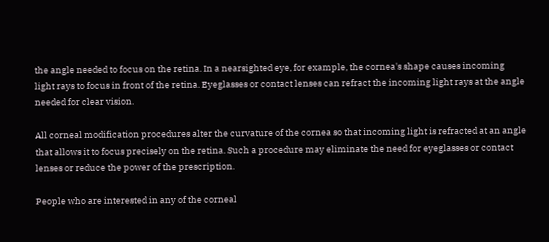the angle needed to focus on the retina. In a nearsighted eye, for example, the cornea's shape causes incoming light rays to focus in front of the retina. Eyeglasses or contact lenses can refract the incoming light rays at the angle needed for clear vision.

All corneal modification procedures alter the curvature of the cornea so that incoming light is refracted at an angle that allows it to focus precisely on the retina. Such a procedure may eliminate the need for eyeglasses or contact lenses or reduce the power of the prescription.

People who are interested in any of the corneal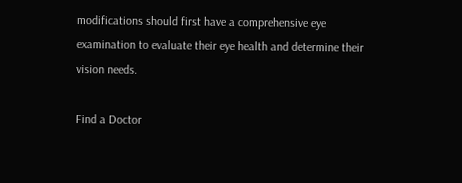modifications should first have a comprehensive eye examination to evaluate their eye health and determine their vision needs.

Find a Doctor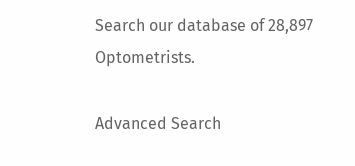Search our database of 28,897 Optometrists.

Advanced Search